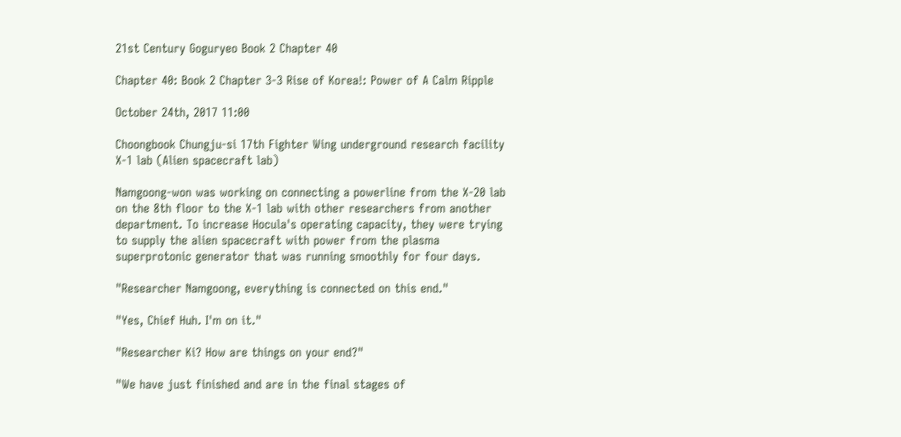21st Century Goguryeo Book 2 Chapter 40

Chapter 40: Book 2 Chapter 3-3 Rise of Korea!: Power of A Calm Ripple

October 24th, 2017 11:00

Choongbook Chungju-si 17th Fighter Wing underground research facility X-1 lab (Alien spacecraft lab)

Namgoong-won was working on connecting a powerline from the X-20 lab on the 8th floor to the X-1 lab with other researchers from another department. To increase Hocula's operating capacity, they were trying to supply the alien spacecraft with power from the plasma superprotonic generator that was running smoothly for four days.

"Researcher Namgoong, everything is connected on this end."

"Yes, Chief Huh. I'm on it."

"Researcher Ki? How are things on your end?"

"We have just finished and are in the final stages of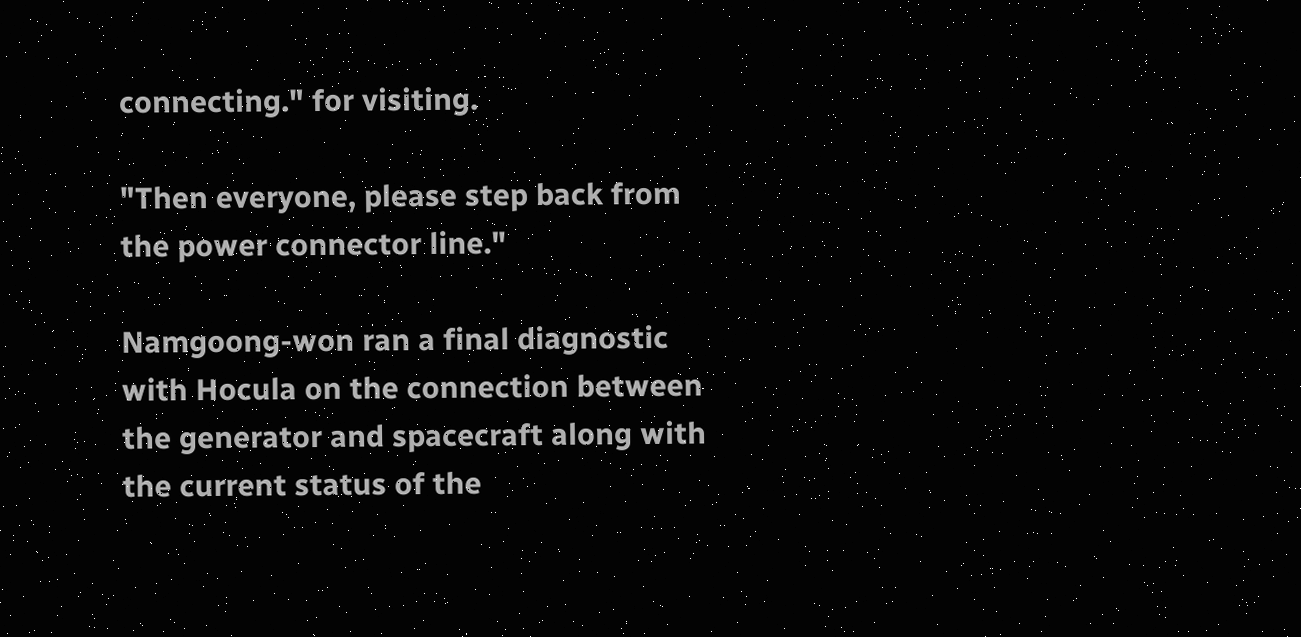connecting." for visiting.

"Then everyone, please step back from the power connector line."

Namgoong-won ran a final diagnostic with Hocula on the connection between the generator and spacecraft along with the current status of the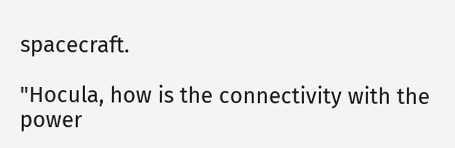spacecraft.

"Hocula, how is the connectivity with the power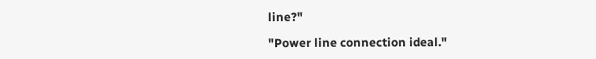line?"

"Power line connection ideal."